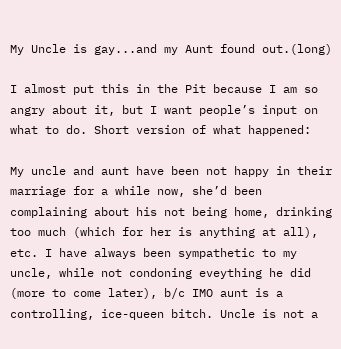My Uncle is gay...and my Aunt found out.(long)

I almost put this in the Pit because I am so angry about it, but I want people’s input on what to do. Short version of what happened:

My uncle and aunt have been not happy in their marriage for a while now, she’d been complaining about his not being home, drinking too much (which for her is anything at all), etc. I have always been sympathetic to my uncle, while not condoning eveything he did (more to come later), b/c IMO aunt is a controlling, ice-queen bitch. Uncle is not a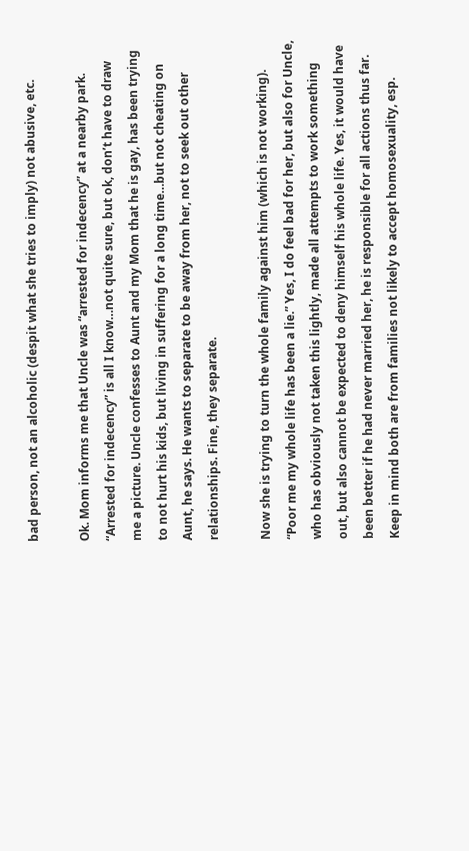bad person, not an alcoholic (despit what she tries to imply) not abusive, etc.

Ok. Mom informs me that Uncle was “arrested for indecency” at a nearby park. “Arrested for indecency” is all I know…not quite sure, but ok, don’t have to draw me a picture. Uncle confesses to Aunt and my Mom that he is gay, has been trying to not hurt his kids, but living in suffering for a long time…but not cheating on Aunt, he says. He wants to separate to be away from her, not to seek out other relationships. Fine, they separate.

Now she is trying to turn the whole family against him (which is not working). “Poor me my whole life has been a lie.” Yes, I do feel bad for her, but also for Uncle, who has obviously not taken this lightly, made all attempts to work something out, but also cannot be expected to deny himself his whole life. Yes, it would have been better if he had never married her, he is responsible for all actions thus far. Keep in mind both are from families not likely to accept homosexuality, esp.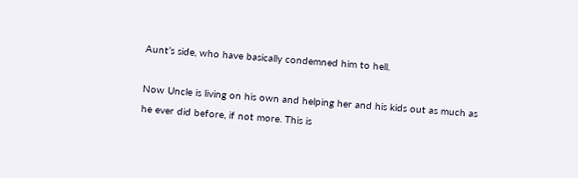Aunt’s side, who have basically condemned him to hell.

Now Uncle is living on his own and helping her and his kids out as much as he ever did before, if not more. This is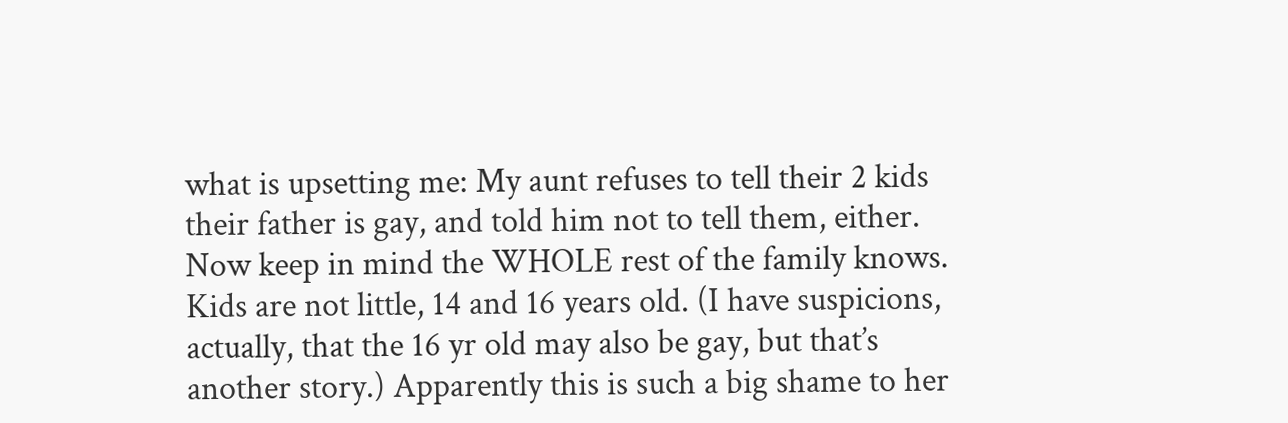what is upsetting me: My aunt refuses to tell their 2 kids their father is gay, and told him not to tell them, either. Now keep in mind the WHOLE rest of the family knows. Kids are not little, 14 and 16 years old. (I have suspicions, actually, that the 16 yr old may also be gay, but that’s another story.) Apparently this is such a big shame to her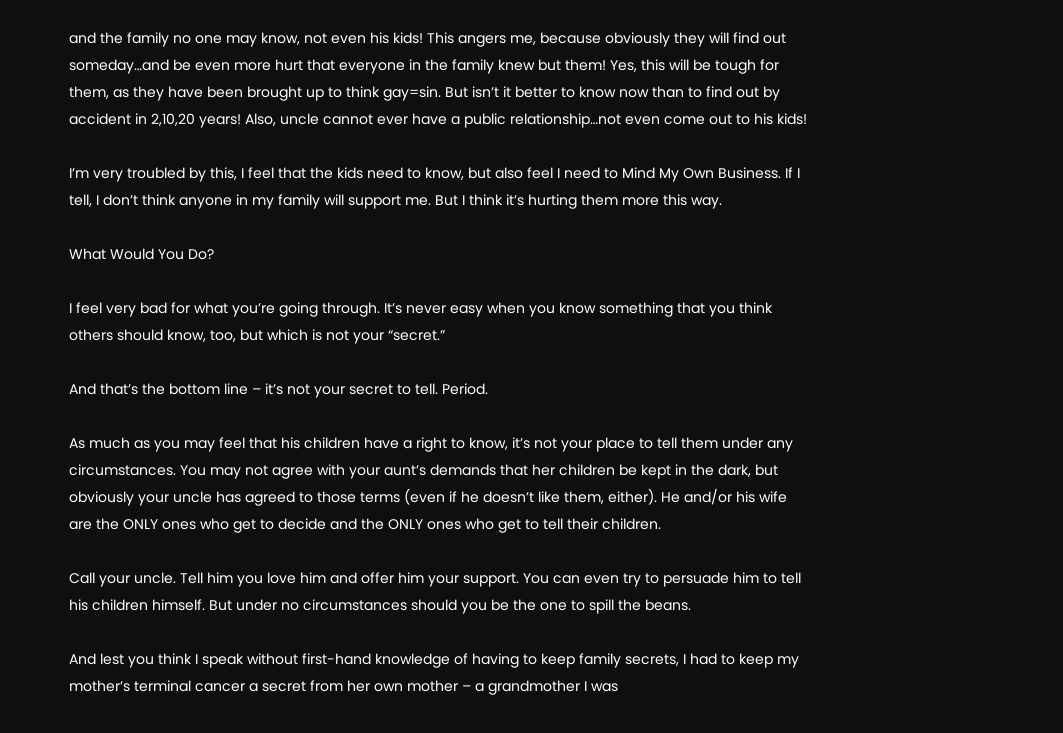and the family no one may know, not even his kids! This angers me, because obviously they will find out someday…and be even more hurt that everyone in the family knew but them! Yes, this will be tough for them, as they have been brought up to think gay=sin. But isn’t it better to know now than to find out by accident in 2,10,20 years! Also, uncle cannot ever have a public relationship…not even come out to his kids!

I’m very troubled by this, I feel that the kids need to know, but also feel I need to Mind My Own Business. If I tell, I don’t think anyone in my family will support me. But I think it’s hurting them more this way.

What Would You Do?

I feel very bad for what you’re going through. It’s never easy when you know something that you think others should know, too, but which is not your “secret.”

And that’s the bottom line – it’s not your secret to tell. Period.

As much as you may feel that his children have a right to know, it’s not your place to tell them under any circumstances. You may not agree with your aunt’s demands that her children be kept in the dark, but obviously your uncle has agreed to those terms (even if he doesn’t like them, either). He and/or his wife are the ONLY ones who get to decide and the ONLY ones who get to tell their children.

Call your uncle. Tell him you love him and offer him your support. You can even try to persuade him to tell his children himself. But under no circumstances should you be the one to spill the beans.

And lest you think I speak without first-hand knowledge of having to keep family secrets, I had to keep my mother’s terminal cancer a secret from her own mother – a grandmother I was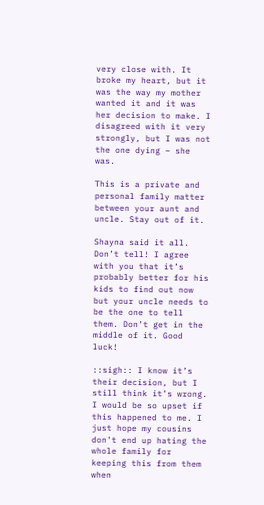very close with. It broke my heart, but it was the way my mother wanted it and it was her decision to make. I disagreed with it very strongly, but I was not the one dying – she was.

This is a private and personal family matter between your aunt and uncle. Stay out of it.

Shayna said it all. Don’t tell! I agree with you that it’s probably better for his kids to find out now but your uncle needs to be the one to tell them. Don’t get in the middle of it. Good luck!

::sigh:: I know it’s their decision, but I still think it’s wrong. I would be so upset if this happened to me. I just hope my cousins don’t end up hating the whole family for keeping this from them when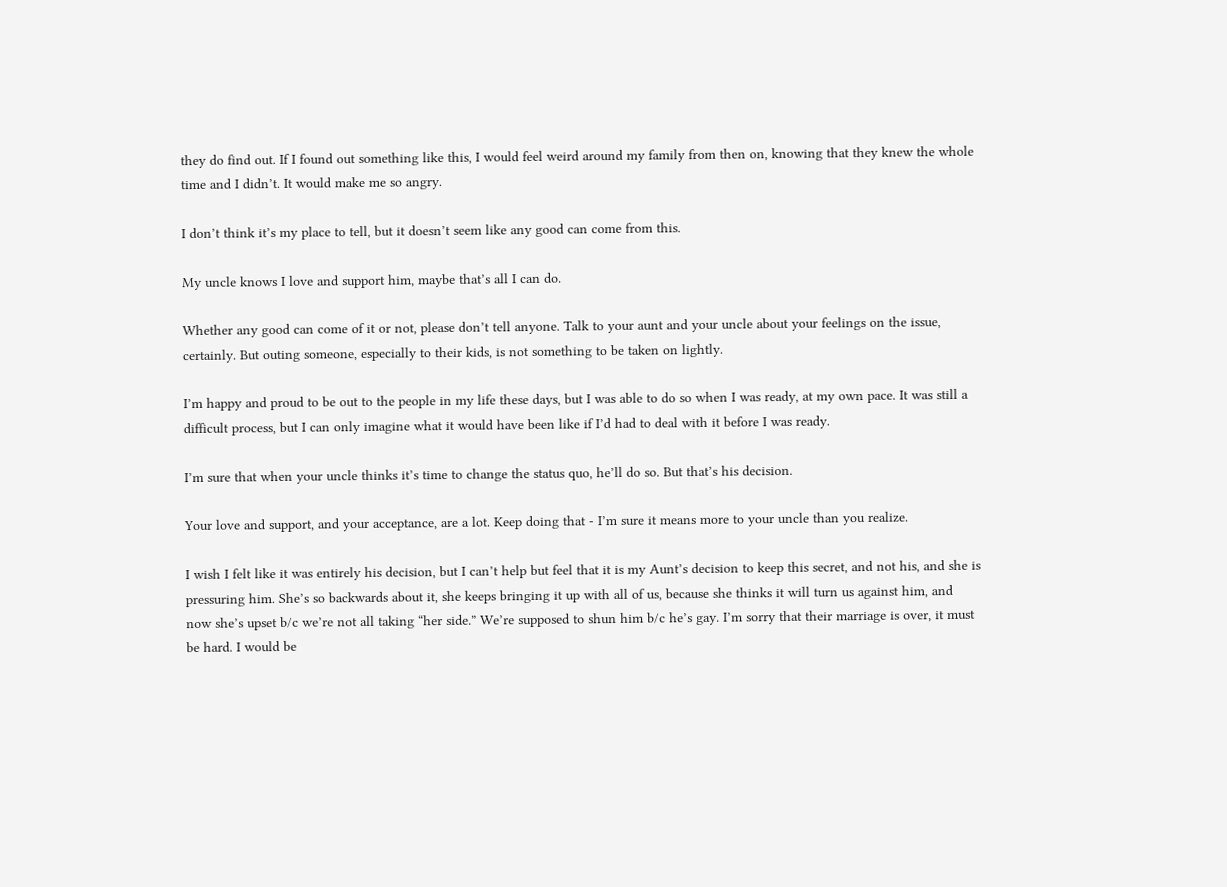they do find out. If I found out something like this, I would feel weird around my family from then on, knowing that they knew the whole time and I didn’t. It would make me so angry.

I don’t think it’s my place to tell, but it doesn’t seem like any good can come from this.

My uncle knows I love and support him, maybe that’s all I can do.

Whether any good can come of it or not, please don’t tell anyone. Talk to your aunt and your uncle about your feelings on the issue, certainly. But outing someone, especially to their kids, is not something to be taken on lightly.

I’m happy and proud to be out to the people in my life these days, but I was able to do so when I was ready, at my own pace. It was still a difficult process, but I can only imagine what it would have been like if I’d had to deal with it before I was ready.

I’m sure that when your uncle thinks it’s time to change the status quo, he’ll do so. But that’s his decision.

Your love and support, and your acceptance, are a lot. Keep doing that - I’m sure it means more to your uncle than you realize.

I wish I felt like it was entirely his decision, but I can’t help but feel that it is my Aunt’s decision to keep this secret, and not his, and she is pressuring him. She’s so backwards about it, she keeps bringing it up with all of us, because she thinks it will turn us against him, and now she’s upset b/c we’re not all taking “her side.” We’re supposed to shun him b/c he’s gay. I’m sorry that their marriage is over, it must be hard. I would be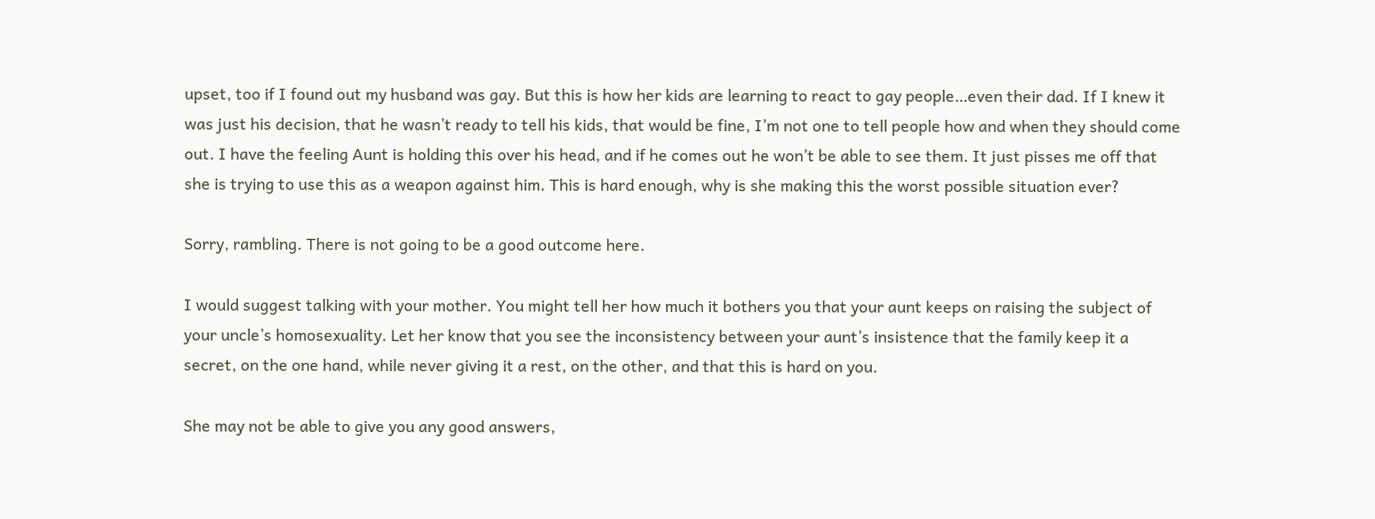upset, too if I found out my husband was gay. But this is how her kids are learning to react to gay people…even their dad. If I knew it was just his decision, that he wasn’t ready to tell his kids, that would be fine, I’m not one to tell people how and when they should come out. I have the feeling Aunt is holding this over his head, and if he comes out he won’t be able to see them. It just pisses me off that she is trying to use this as a weapon against him. This is hard enough, why is she making this the worst possible situation ever?

Sorry, rambling. There is not going to be a good outcome here.

I would suggest talking with your mother. You might tell her how much it bothers you that your aunt keeps on raising the subject of your uncle’s homosexuality. Let her know that you see the inconsistency between your aunt’s insistence that the family keep it a secret, on the one hand, while never giving it a rest, on the other, and that this is hard on you.

She may not be able to give you any good answers,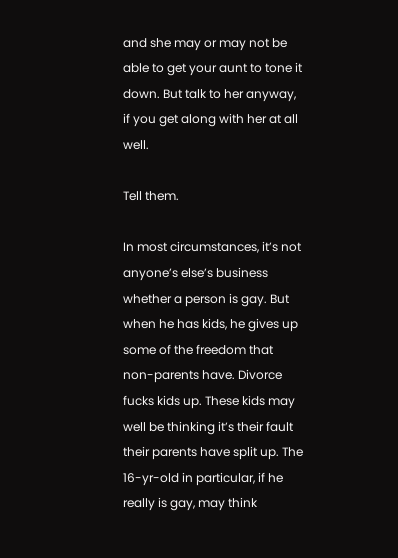and she may or may not be able to get your aunt to tone it down. But talk to her anyway, if you get along with her at all well.

Tell them.

In most circumstances, it’s not anyone’s else’s business whether a person is gay. But when he has kids, he gives up some of the freedom that non-parents have. Divorce fucks kids up. These kids may well be thinking it’s their fault their parents have split up. The 16-yr-old in particular, if he really is gay, may think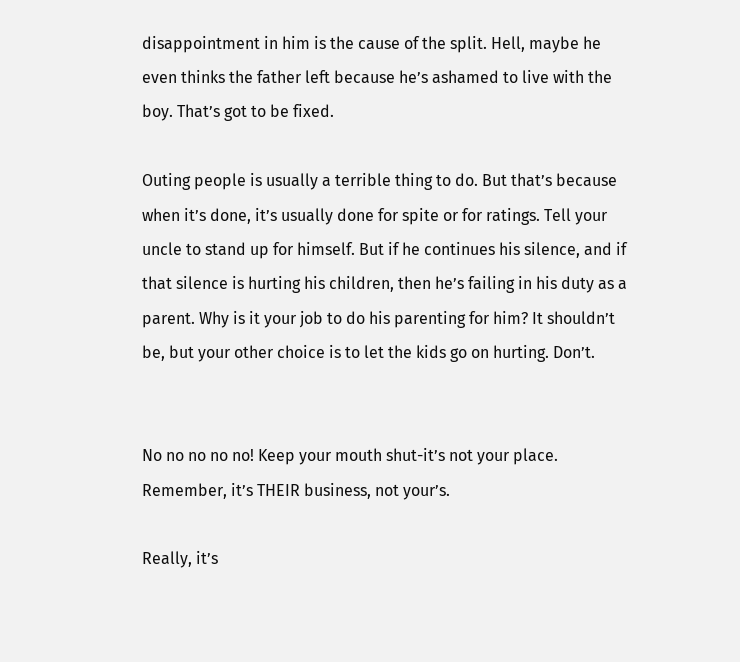disappointment in him is the cause of the split. Hell, maybe he even thinks the father left because he’s ashamed to live with the boy. That’s got to be fixed.

Outing people is usually a terrible thing to do. But that’s because when it’s done, it’s usually done for spite or for ratings. Tell your uncle to stand up for himself. But if he continues his silence, and if that silence is hurting his children, then he’s failing in his duty as a parent. Why is it your job to do his parenting for him? It shouldn’t be, but your other choice is to let the kids go on hurting. Don’t.


No no no no no! Keep your mouth shut-it’s not your place.
Remember, it’s THEIR business, not your’s.

Really, it’s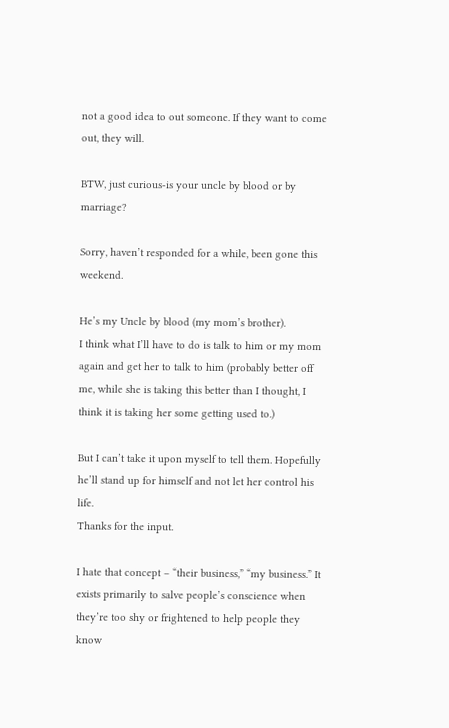not a good idea to out someone. If they want to come out, they will.

BTW, just curious-is your uncle by blood or by marriage?

Sorry, haven’t responded for a while, been gone this weekend.

He’s my Uncle by blood (my mom’s brother).
I think what I’ll have to do is talk to him or my mom again and get her to talk to him (probably better off me, while she is taking this better than I thought, I think it is taking her some getting used to.)

But I can’t take it upon myself to tell them. Hopefully he’ll stand up for himself and not let her control his life.
Thanks for the input.

I hate that concept – “their business,” “my business.” It exists primarily to salve people’s conscience when they’re too shy or frightened to help people they know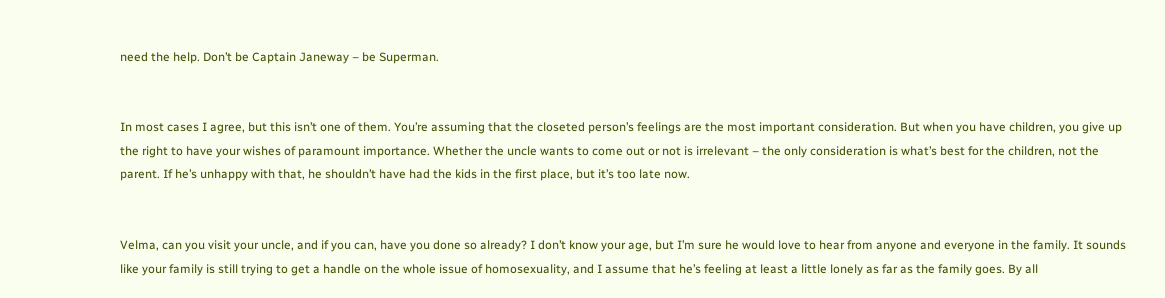need the help. Don’t be Captain Janeway – be Superman.


In most cases I agree, but this isn’t one of them. You’re assuming that the closeted person’s feelings are the most important consideration. But when you have children, you give up the right to have your wishes of paramount importance. Whether the uncle wants to come out or not is irrelevant – the only consideration is what’s best for the children, not the parent. If he’s unhappy with that, he shouldn’t have had the kids in the first place, but it’s too late now.


Velma, can you visit your uncle, and if you can, have you done so already? I don’t know your age, but I’m sure he would love to hear from anyone and everyone in the family. It sounds like your family is still trying to get a handle on the whole issue of homosexuality, and I assume that he’s feeling at least a little lonely as far as the family goes. By all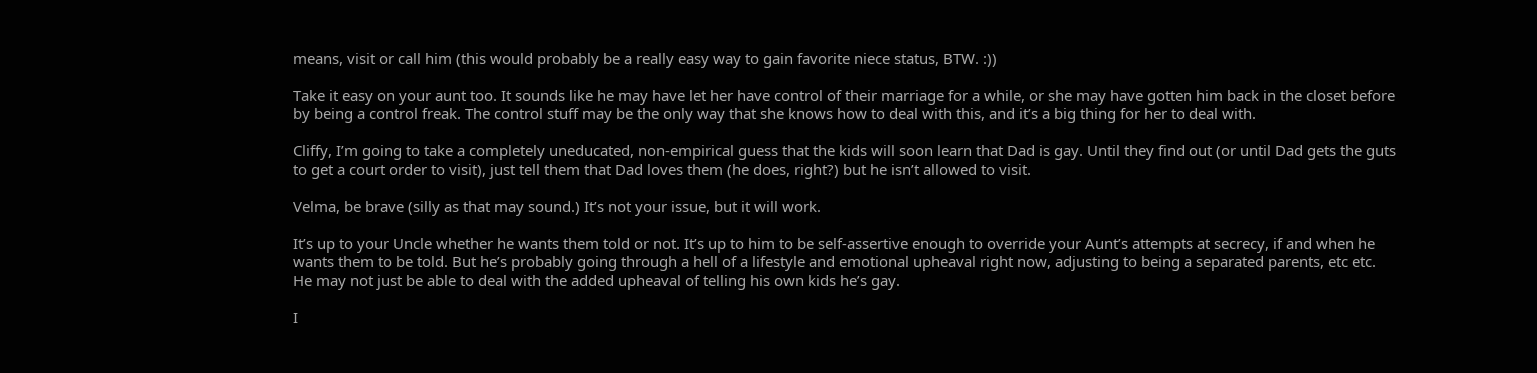means, visit or call him (this would probably be a really easy way to gain favorite niece status, BTW. :))

Take it easy on your aunt too. It sounds like he may have let her have control of their marriage for a while, or she may have gotten him back in the closet before by being a control freak. The control stuff may be the only way that she knows how to deal with this, and it’s a big thing for her to deal with.

Cliffy, I’m going to take a completely uneducated, non-empirical guess that the kids will soon learn that Dad is gay. Until they find out (or until Dad gets the guts to get a court order to visit), just tell them that Dad loves them (he does, right?) but he isn’t allowed to visit.

Velma, be brave (silly as that may sound.) It’s not your issue, but it will work.

It’s up to your Uncle whether he wants them told or not. It’s up to him to be self-assertive enough to override your Aunt’s attempts at secrecy, if and when he wants them to be told. But he’s probably going through a hell of a lifestyle and emotional upheaval right now, adjusting to being a separated parents, etc etc. He may not just be able to deal with the added upheaval of telling his own kids he’s gay.

I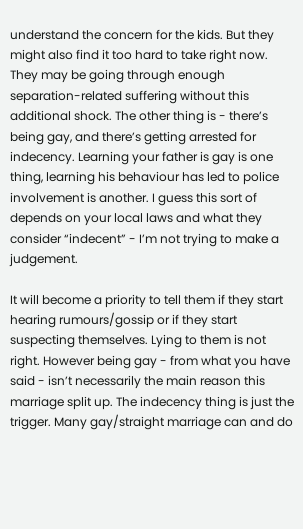understand the concern for the kids. But they might also find it too hard to take right now. They may be going through enough separation-related suffering without this additional shock. The other thing is - there’s being gay, and there’s getting arrested for indecency. Learning your father is gay is one thing, learning his behaviour has led to police involvement is another. I guess this sort of depends on your local laws and what they consider “indecent” - I’m not trying to make a judgement.

It will become a priority to tell them if they start hearing rumours/gossip or if they start suspecting themselves. Lying to them is not right. However being gay - from what you have said - isn’t necessarily the main reason this marriage split up. The indecency thing is just the trigger. Many gay/straight marriage can and do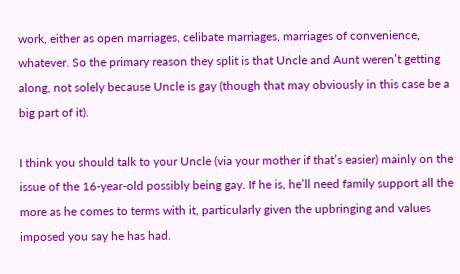work, either as open marriages, celibate marriages, marriages of convenience, whatever. So the primary reason they split is that Uncle and Aunt weren’t getting along, not solely because Uncle is gay (though that may obviously in this case be a big part of it).

I think you should talk to your Uncle (via your mother if that’s easier) mainly on the issue of the 16-year-old possibly being gay. If he is, he’ll need family support all the more as he comes to terms with it, particularly given the upbringing and values imposed you say he has had.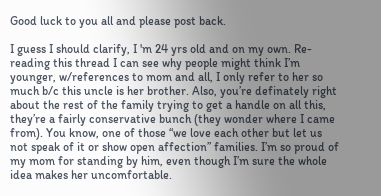Good luck to you all and please post back.

I guess I should clarify, I 'm 24 yrs old and on my own. Re-reading this thread I can see why people might think I’m younger, w/references to mom and all, I only refer to her so much b/c this uncle is her brother. Also, you’re definately right about the rest of the family trying to get a handle on all this, they’re a fairly conservative bunch (they wonder where I came from). You know, one of those “we love each other but let us not speak of it or show open affection” families. I’m so proud of my mom for standing by him, even though I’m sure the whole idea makes her uncomfortable.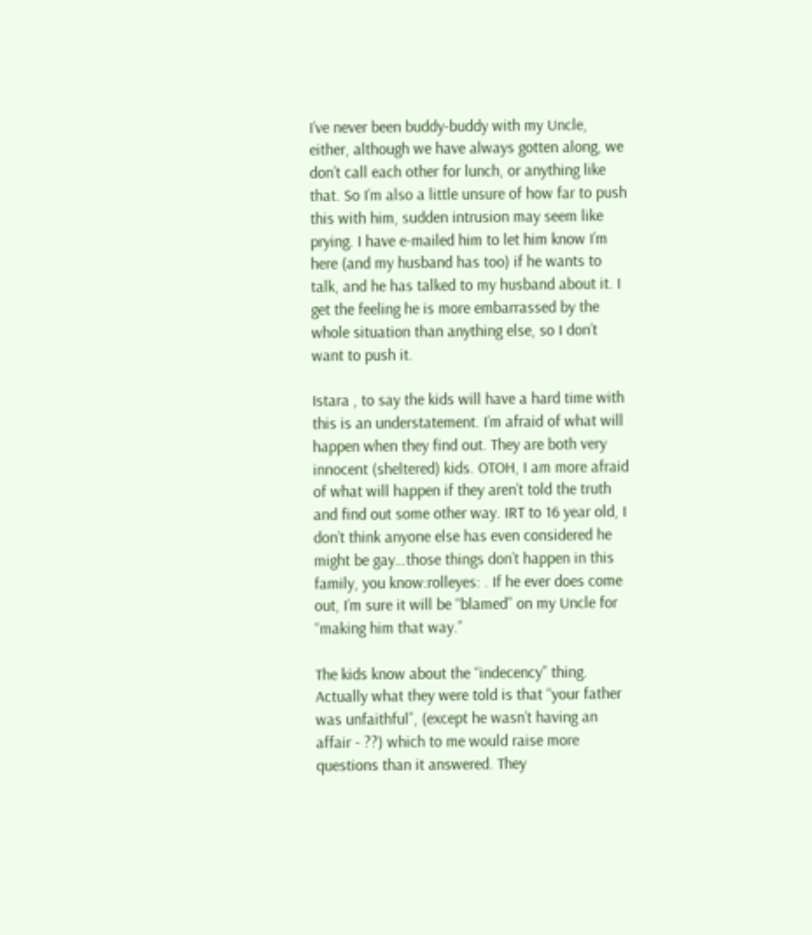I’ve never been buddy-buddy with my Uncle, either, although we have always gotten along, we don’t call each other for lunch, or anything like that. So I’m also a little unsure of how far to push this with him, sudden intrusion may seem like prying. I have e-mailed him to let him know I’m here (and my husband has too) if he wants to talk, and he has talked to my husband about it. I get the feeling he is more embarrassed by the whole situation than anything else, so I don’t want to push it.

Istara , to say the kids will have a hard time with this is an understatement. I’m afraid of what will happen when they find out. They are both very innocent (sheltered) kids. OTOH, I am more afraid of what will happen if they aren’t told the truth and find out some other way. IRT to 16 year old, I don’t think anyone else has even considered he might be gay…those things don’t happen in this family, you know:rolleyes: . If he ever does come out, I’m sure it will be “blamed” on my Uncle for “making him that way.”

The kids know about the “indecency” thing. Actually what they were told is that “your father was unfaithful”, (except he wasn’t having an affair - ??) which to me would raise more questions than it answered. They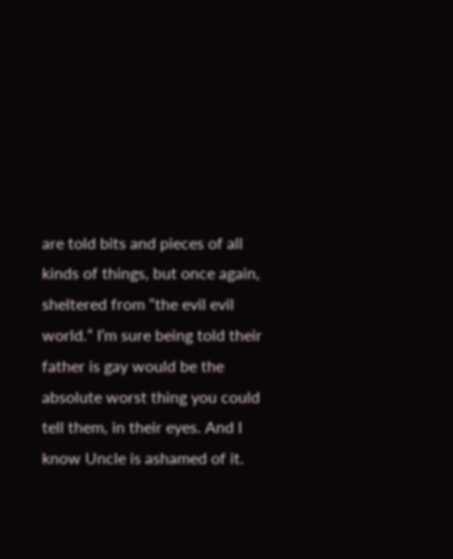are told bits and pieces of all kinds of things, but once again, sheltered from “the evil evil world.” I’m sure being told their father is gay would be the absolute worst thing you could tell them, in their eyes. And I know Uncle is ashamed of it.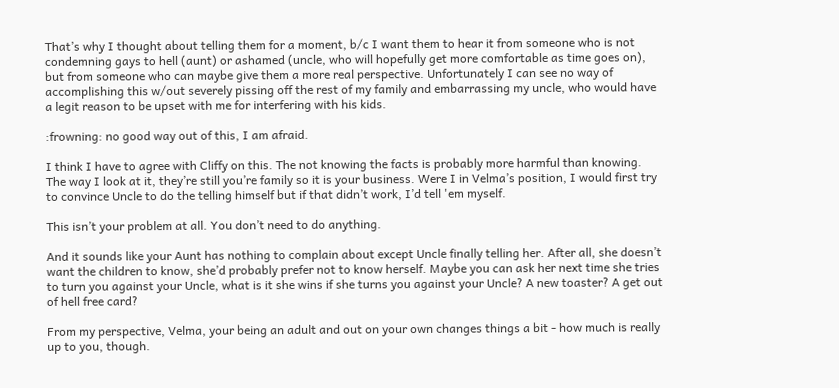That’s why I thought about telling them for a moment, b/c I want them to hear it from someone who is not condemning gays to hell (aunt) or ashamed (uncle, who will hopefully get more comfortable as time goes on), but from someone who can maybe give them a more real perspective. Unfortunately I can see no way of accomplishing this w/out severely pissing off the rest of my family and embarrassing my uncle, who would have a legit reason to be upset with me for interfering with his kids.

:frowning: no good way out of this, I am afraid.

I think I have to agree with Cliffy on this. The not knowing the facts is probably more harmful than knowing.
The way I look at it, they’re still you’re family so it is your business. Were I in Velma’s position, I would first try to convince Uncle to do the telling himself but if that didn’t work, I’d tell 'em myself.

This isn’t your problem at all. You don’t need to do anything.

And it sounds like your Aunt has nothing to complain about except Uncle finally telling her. After all, she doesn’t want the children to know, she’d probably prefer not to know herself. Maybe you can ask her next time she tries to turn you against your Uncle, what is it she wins if she turns you against your Uncle? A new toaster? A get out of hell free card?

From my perspective, Velma, your being an adult and out on your own changes things a bit - how much is really up to you, though.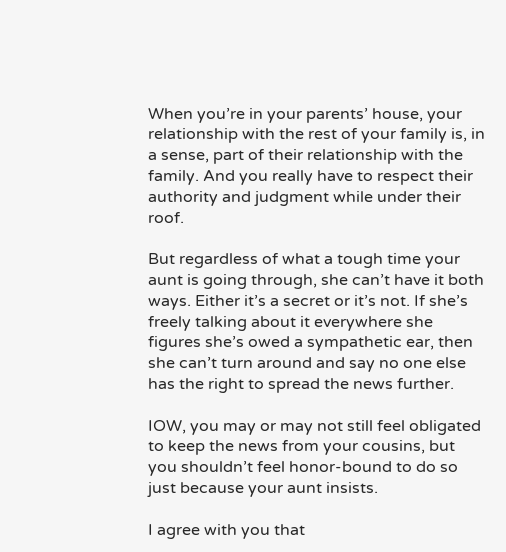When you’re in your parents’ house, your relationship with the rest of your family is, in a sense, part of their relationship with the family. And you really have to respect their authority and judgment while under their roof.

But regardless of what a tough time your aunt is going through, she can’t have it both ways. Either it’s a secret or it’s not. If she’s freely talking about it everywhere she figures she’s owed a sympathetic ear, then she can’t turn around and say no one else has the right to spread the news further.

IOW, you may or may not still feel obligated to keep the news from your cousins, but you shouldn’t feel honor-bound to do so just because your aunt insists.

I agree with you that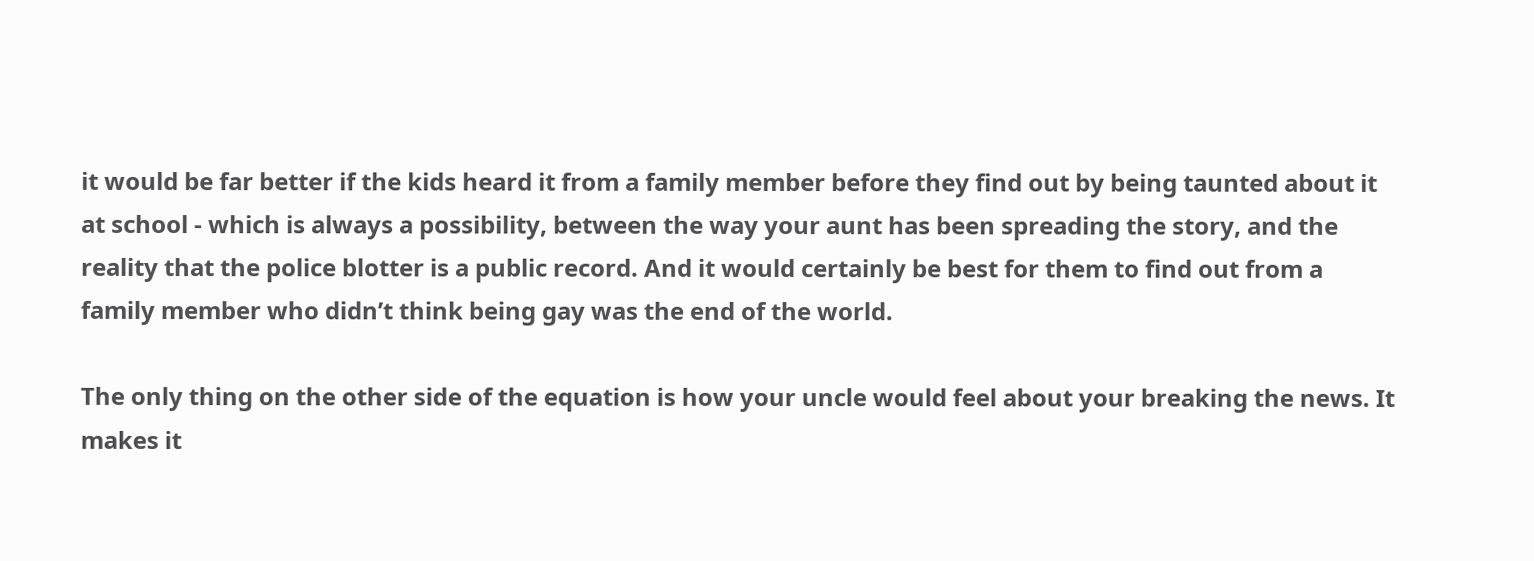it would be far better if the kids heard it from a family member before they find out by being taunted about it at school - which is always a possibility, between the way your aunt has been spreading the story, and the reality that the police blotter is a public record. And it would certainly be best for them to find out from a family member who didn’t think being gay was the end of the world.

The only thing on the other side of the equation is how your uncle would feel about your breaking the news. It makes it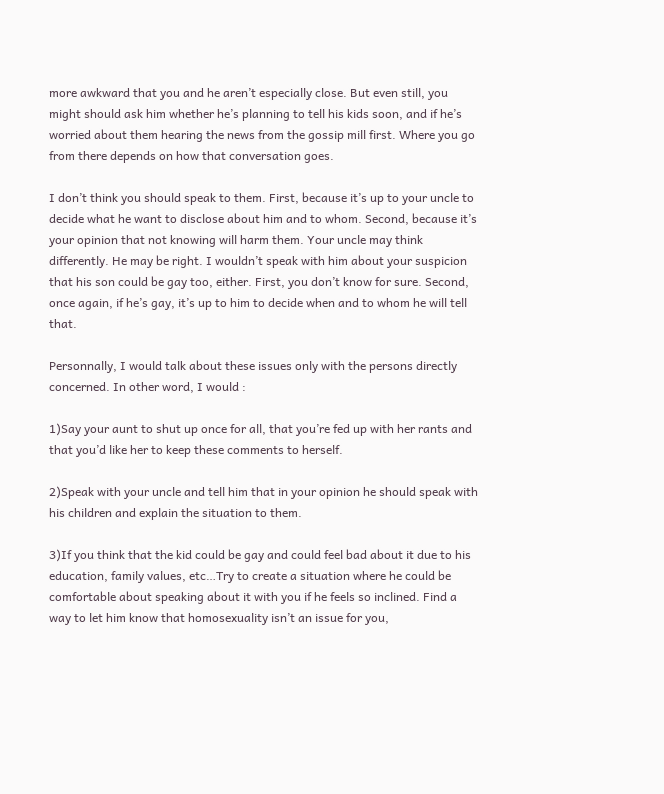more awkward that you and he aren’t especially close. But even still, you might should ask him whether he’s planning to tell his kids soon, and if he’s worried about them hearing the news from the gossip mill first. Where you go from there depends on how that conversation goes.

I don’t think you should speak to them. First, because it’s up to your uncle to decide what he want to disclose about him and to whom. Second, because it’s your opinion that not knowing will harm them. Your uncle may think differently. He may be right. I wouldn’t speak with him about your suspicion that his son could be gay too, either. First, you don’t know for sure. Second, once again, if he’s gay, it’s up to him to decide when and to whom he will tell that.

Personnally, I would talk about these issues only with the persons directly concerned. In other word, I would :

1)Say your aunt to shut up once for all, that you’re fed up with her rants and that you’d like her to keep these comments to herself.

2)Speak with your uncle and tell him that in your opinion he should speak with his children and explain the situation to them.

3)If you think that the kid could be gay and could feel bad about it due to his education, family values, etc…Try to create a situation where he could be comfortable about speaking about it with you if he feels so inclined. Find a way to let him know that homosexuality isn’t an issue for you,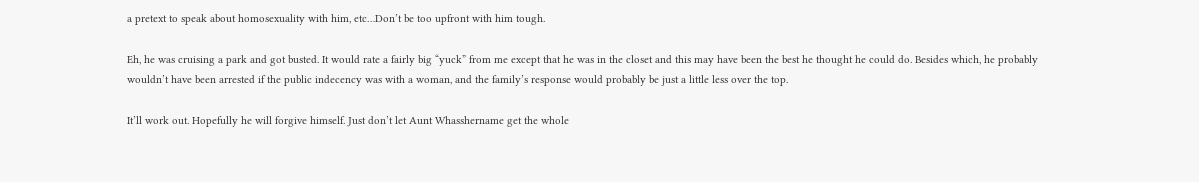a pretext to speak about homosexuality with him, etc…Don’t be too upfront with him tough.

Eh, he was cruising a park and got busted. It would rate a fairly big “yuck” from me except that he was in the closet and this may have been the best he thought he could do. Besides which, he probably wouldn’t have been arrested if the public indecency was with a woman, and the family’s response would probably be just a little less over the top.

It’ll work out. Hopefully he will forgive himself. Just don’t let Aunt Whasshername get the whole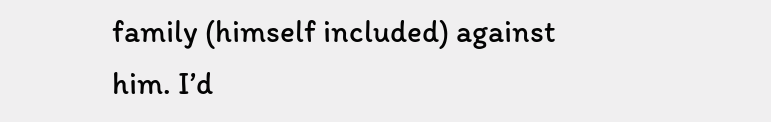family (himself included) against him. I’d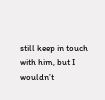still keep in touch with him, but I wouldn’t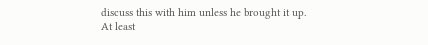discuss this with him unless he brought it up. At least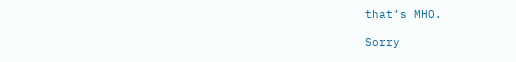that’s MHO.

Sorry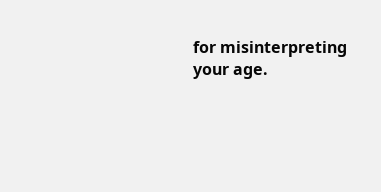for misinterpreting your age.